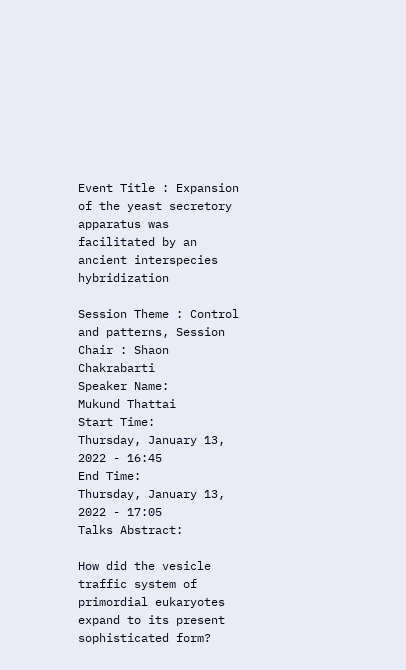Event Title : Expansion of the yeast secretory apparatus was facilitated by an ancient interspecies hybridization

Session Theme : Control and patterns, Session Chair : Shaon Chakrabarti
Speaker Name:
Mukund Thattai
Start Time:
Thursday, January 13, 2022 - 16:45
End Time:
Thursday, January 13, 2022 - 17:05
Talks Abstract:

How did the vesicle traffic system of primordial eukaryotes expand to its present sophisticated form?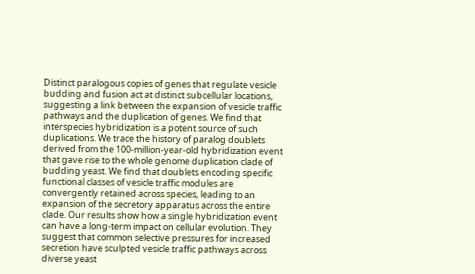Distinct paralogous copies of genes that regulate vesicle budding and fusion act at distinct subcellular locations, suggesting a link between the expansion of vesicle traffic pathways and the duplication of genes. We find that interspecies hybridization is a potent source of such duplications. We trace the history of paralog doublets derived from the 100-million-year-old hybridization event that gave rise to the whole genome duplication clade of budding yeast. We find that doublets encoding specific functional classes of vesicle traffic modules are convergently retained across species, leading to an expansion of the secretory apparatus across the entire clade. Our results show how a single hybridization event can have a long-term impact on cellular evolution. They suggest that common selective pressures for increased secretion have sculpted vesicle traffic pathways across diverse yeast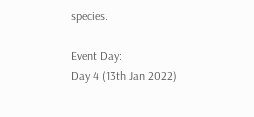species.

Event Day:
Day 4 (13th Jan 2022)